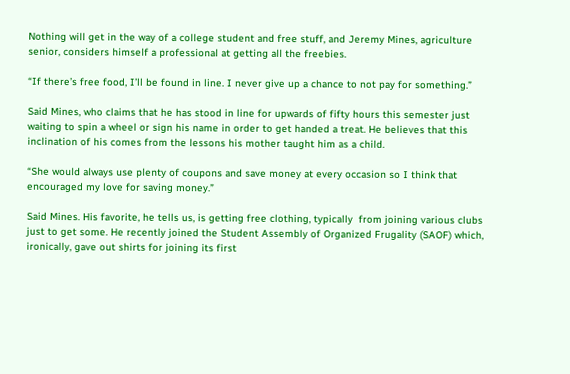Nothing will get in the way of a college student and free stuff, and Jeremy Mines, agriculture senior, considers himself a professional at getting all the freebies.

“If there’s free food, I’ll be found in line. I never give up a chance to not pay for something.”

Said Mines, who claims that he has stood in line for upwards of fifty hours this semester just waiting to spin a wheel or sign his name in order to get handed a treat. He believes that this inclination of his comes from the lessons his mother taught him as a child.

“She would always use plenty of coupons and save money at every occasion so I think that encouraged my love for saving money.”

Said Mines. His favorite, he tells us, is getting free clothing, typically  from joining various clubs just to get some. He recently joined the Student Assembly of Organized Frugality (SAOF) which, ironically, gave out shirts for joining its first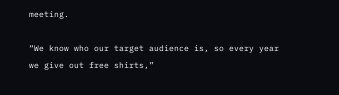meeting.

“We know who our target audience is, so every year we give out free shirts,”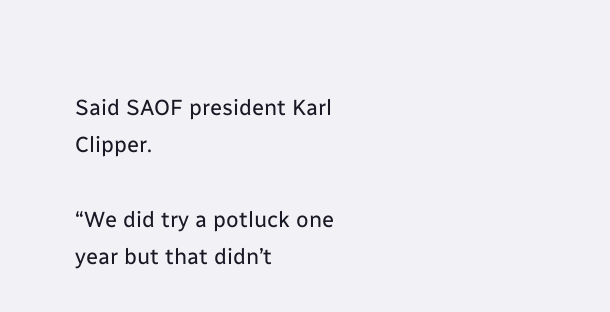Said SAOF president Karl Clipper.

“We did try a potluck one year but that didn’t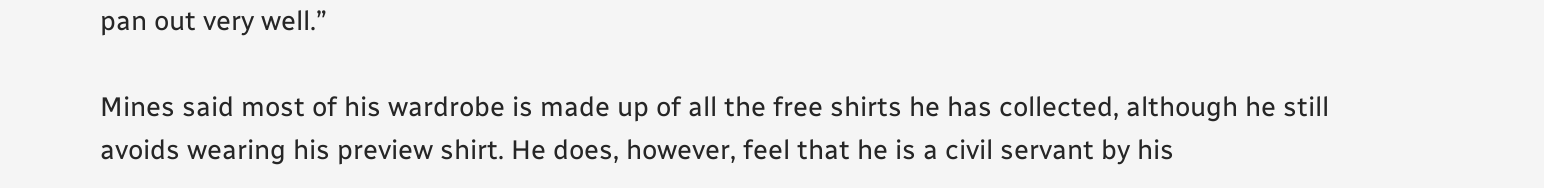pan out very well.”

Mines said most of his wardrobe is made up of all the free shirts he has collected, although he still avoids wearing his preview shirt. He does, however, feel that he is a civil servant by his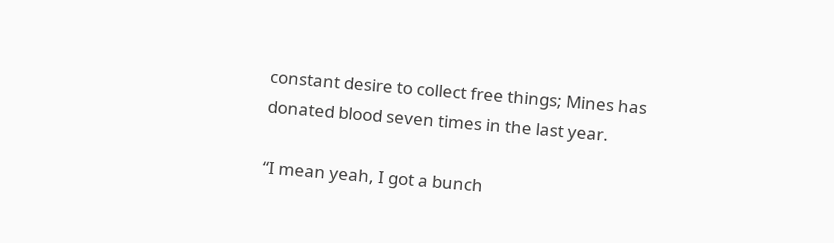constant desire to collect free things; Mines has donated blood seven times in the last year.

“I mean yeah, I got a bunch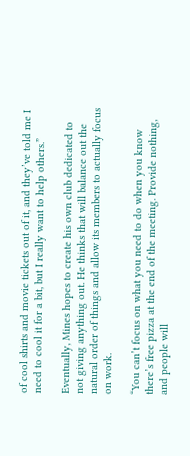of cool shirts and movie tickets out of it, and they’ve told me I need to cool it for a bit, but I really want to help others.”

Eventually, Mines hopes to create his own club dedicated to not giving anything out. He thinks that will balance out the natural order of things and allow its members to actually focus on work.

“You can’t focus on what you need to do when you know there’s free pizza at the end of the meeting. Provide nothing, and people will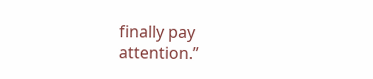finally pay attention.”